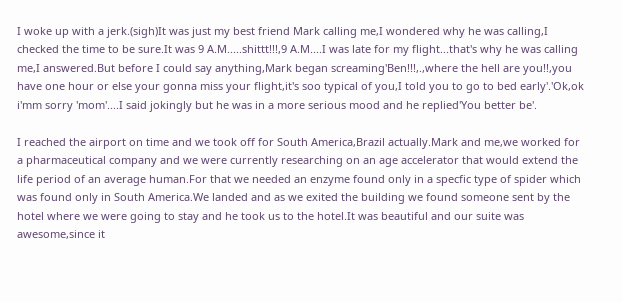I woke up with a jerk.(sigh)It was just my best friend Mark calling me,I wondered why he was calling,I checked the time to be sure.It was 9 A.M.....shittt!!!,9 A.M....I was late for my flight...that's why he was calling me,I answered.But before I could say anything,Mark began screaming'Ben!!!,.,where the hell are you!!,you have one hour or else your gonna miss your flight,it's soo typical of you,I told you to go to bed early'.'Ok,ok i'mm sorry 'mom'....I said jokingly but he was in a more serious mood and he replied'You better be'.

I reached the airport on time and we took off for South America,Brazil actually.Mark and me,we worked for a pharmaceutical company and we were currently researching on an age accelerator that would extend the life period of an average human.For that we needed an enzyme found only in a specfic type of spider which was found only in South America.We landed and as we exited the building we found someone sent by the hotel where we were going to stay and he took us to the hotel.It was beautiful and our suite was awesome,since it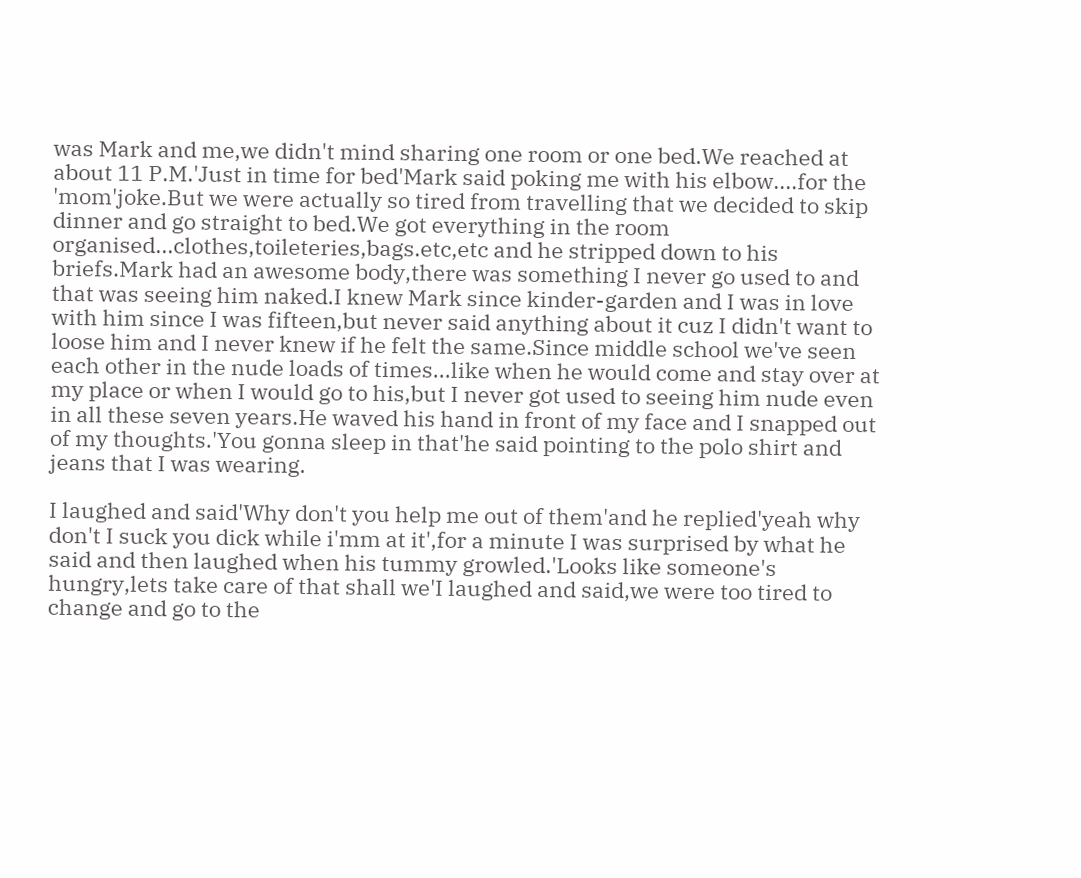was Mark and me,we didn't mind sharing one room or one bed.We reached at about 11 P.M.'Just in time for bed'Mark said poking me with his elbow....for the 'mom'joke.But we were actually so tired from travelling that we decided to skip dinner and go straight to bed.We got everything in the room organised...clothes,toileteries,bags.etc,etc and he stripped down to his briefs.Mark had an awesome body,there was something I never go used to and that was seeing him naked.I knew Mark since kinder-garden and I was in love with him since I was fifteen,but never said anything about it cuz I didn't want to loose him and I never knew if he felt the same.Since middle school we've seen each other in the nude loads of times...like when he would come and stay over at my place or when I would go to his,but I never got used to seeing him nude even in all these seven years.He waved his hand in front of my face and I snapped out of my thoughts.'You gonna sleep in that'he said pointing to the polo shirt and jeans that I was wearing.

I laughed and said'Why don't you help me out of them'and he replied'yeah why don't I suck you dick while i'mm at it',for a minute I was surprised by what he said and then laughed when his tummy growled.'Looks like someone's hungry,lets take care of that shall we'I laughed and said,we were too tired to change and go to the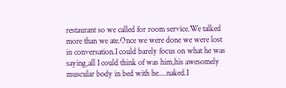restaurant so we called for room service.We talked more than we ate.Once we were done we were lost in conversation.I could barely focus on what he was saying,all I could think of was him,his awesomely muscular body in bed with he....naked.I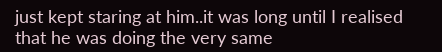just kept staring at him..it was long until I realised that he was doing the very same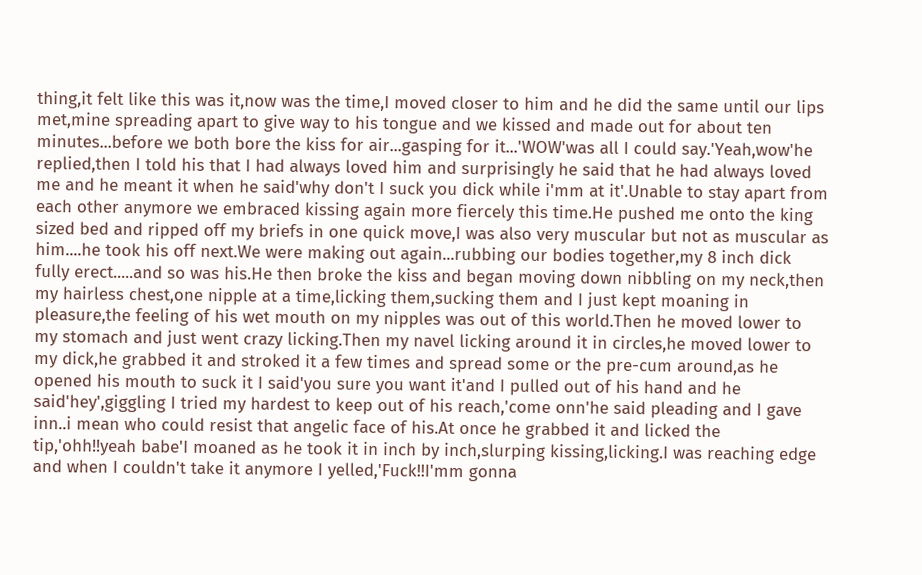thing,it felt like this was it,now was the time,I moved closer to him and he did the same until our lips met,mine spreading apart to give way to his tongue and we kissed and made out for about ten minutes...before we both bore the kiss for air...gasping for it...'WOW'was all I could say.'Yeah,wow'he replied,then I told his that I had always loved him and surprisingly he said that he had always loved me and he meant it when he said'why don't I suck you dick while i'mm at it'.Unable to stay apart from each other anymore we embraced kissing again more fiercely this time.He pushed me onto the king sized bed and ripped off my briefs in one quick move,I was also very muscular but not as muscular as him....he took his off next.We were making out again...rubbing our bodies together,my 8 inch dick fully erect.....and so was his.He then broke the kiss and began moving down nibbling on my neck,then my hairless chest,one nipple at a time,licking them,sucking them and I just kept moaning in pleasure,the feeling of his wet mouth on my nipples was out of this world.Then he moved lower to my stomach and just went crazy licking.Then my navel licking around it in circles,he moved lower to my dick,he grabbed it and stroked it a few times and spread some or the pre-cum around,as he opened his mouth to suck it I said'you sure you want it'and I pulled out of his hand and he said'hey',giggling I tried my hardest to keep out of his reach,'come onn'he said pleading and I gave inn..i mean who could resist that angelic face of his.At once he grabbed it and licked the tip,'ohh!!yeah babe'I moaned as he took it in inch by inch,slurping kissing,licking.I was reaching edge and when I couldn't take it anymore I yelled,'Fuck!!I'mm gonna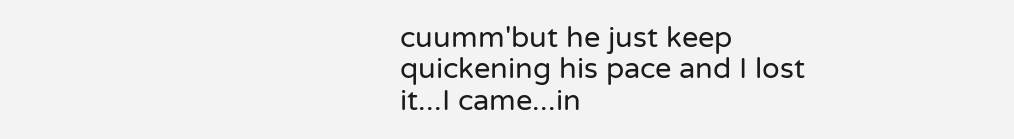cuumm'but he just keep quickening his pace and I lost it...I came...in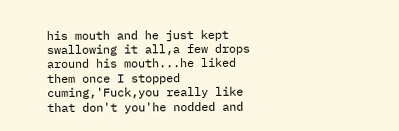his mouth and he just kept swallowing it all,a few drops around his mouth...he liked them once I stopped cuming,'Fuck,you really like that don't you'he nodded and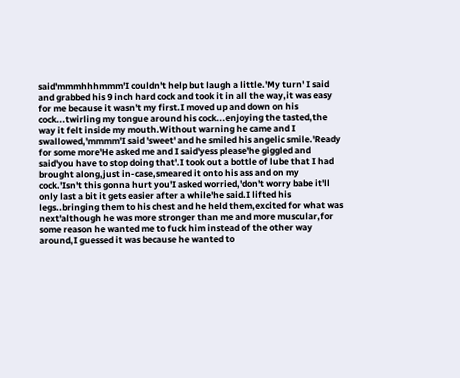said'mmmhhhmmm'I couldn't help but laugh a little.'My turn' I said and grabbed his 9 inch hard cock and took it in all the way,it was easy for me because it wasn't my first.I moved up and down on his cock...twirling my tongue around his cock...enjoying the tasted,the way it felt inside my mouth.Without warning he came and I swallowed,'mmmm'I said 'sweet' and he smiled his angelic smile.'Ready for some more'He asked me and I said'yess please'he giggled and said'you have to stop doing that'.I took out a bottle of lube that I had brought along,just in-case,smeared it onto his ass and on my cock.'Isn't this gonna hurt you'I asked worried,'don't worry babe it'll only last a bit it gets easier after a while'he said.I lifted his legs..bringing them to his chest and he held them,excited for what was next'although he was more stronger than me and more muscular,for some reason he wanted me to fuck him instead of the other way around,I guessed it was because he wanted to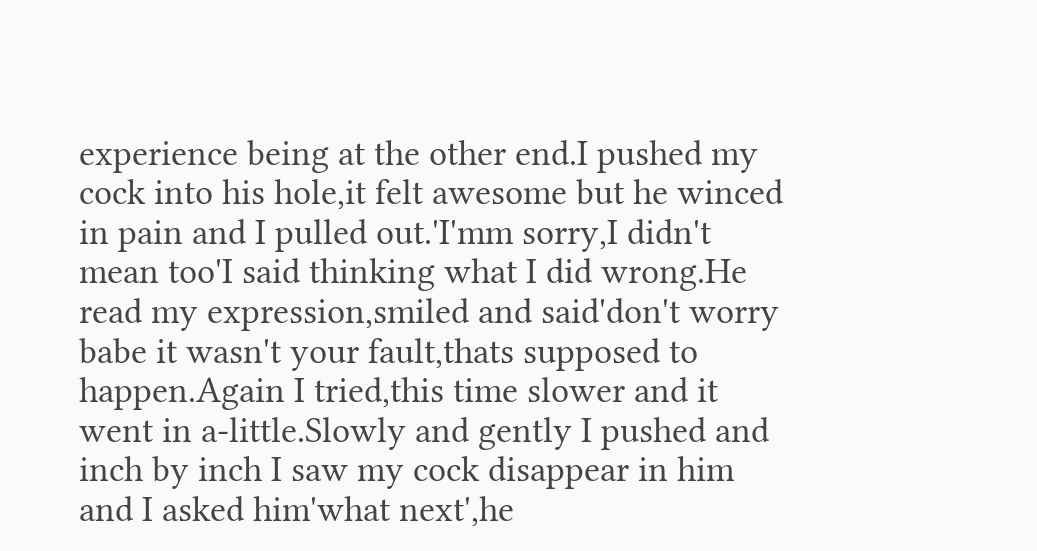experience being at the other end.I pushed my cock into his hole,it felt awesome but he winced in pain and I pulled out.'I'mm sorry,I didn't mean too'I said thinking what I did wrong.He read my expression,smiled and said'don't worry babe it wasn't your fault,thats supposed to happen.Again I tried,this time slower and it went in a-little.Slowly and gently I pushed and inch by inch I saw my cock disappear in him and I asked him'what next',he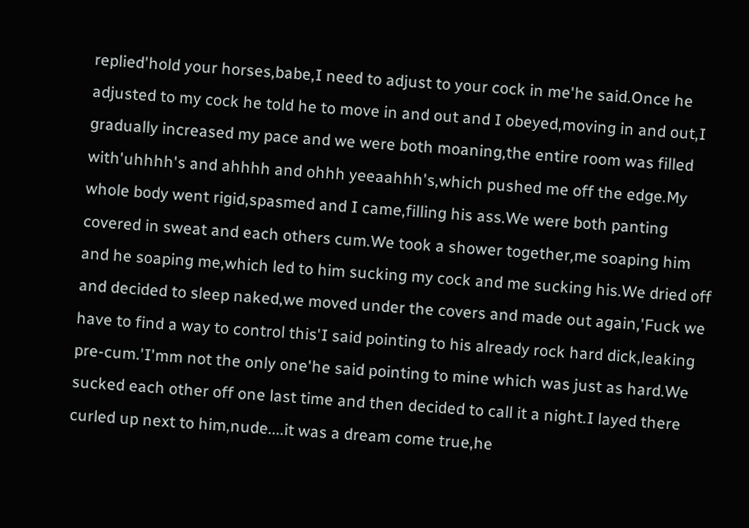replied'hold your horses,babe,I need to adjust to your cock in me'he said.Once he adjusted to my cock he told he to move in and out and I obeyed,moving in and out,I gradually increased my pace and we were both moaning,the entire room was filled with'uhhhh's and ahhhh and ohhh yeeaahhh's,which pushed me off the edge.My whole body went rigid,spasmed and I came,filling his ass.We were both panting covered in sweat and each others cum.We took a shower together,me soaping him and he soaping me,which led to him sucking my cock and me sucking his.We dried off and decided to sleep naked,we moved under the covers and made out again,'Fuck we have to find a way to control this'I said pointing to his already rock hard dick,leaking pre-cum.'I'mm not the only one'he said pointing to mine which was just as hard.We sucked each other off one last time and then decided to call it a night.I layed there curled up next to him,nude....it was a dream come true,he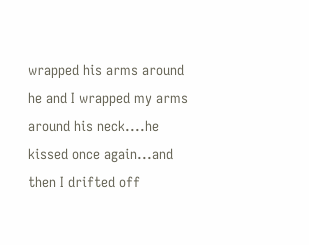wrapped his arms around he and I wrapped my arms around his neck....he kissed once again...and then I drifted off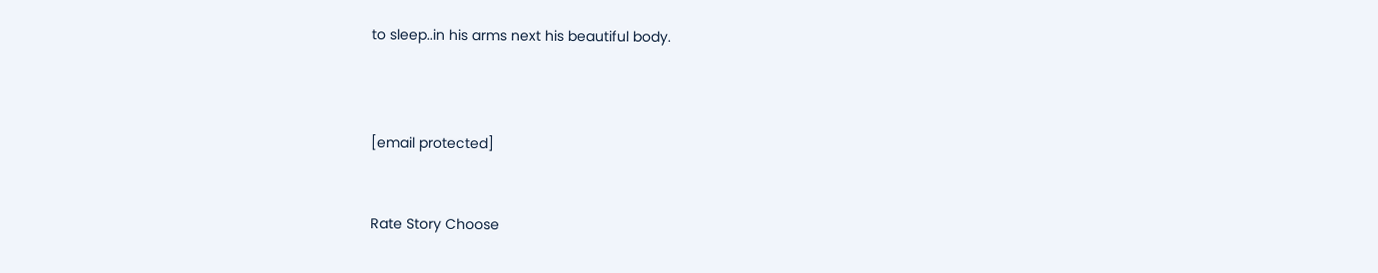to sleep..in his arms next his beautiful body.



[email protected]


Rate Story Choose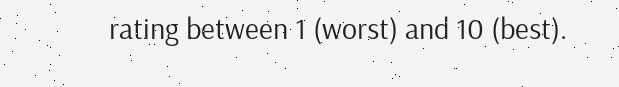rating between 1 (worst) and 10 (best).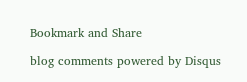Bookmark and Share

blog comments powered by Disqus